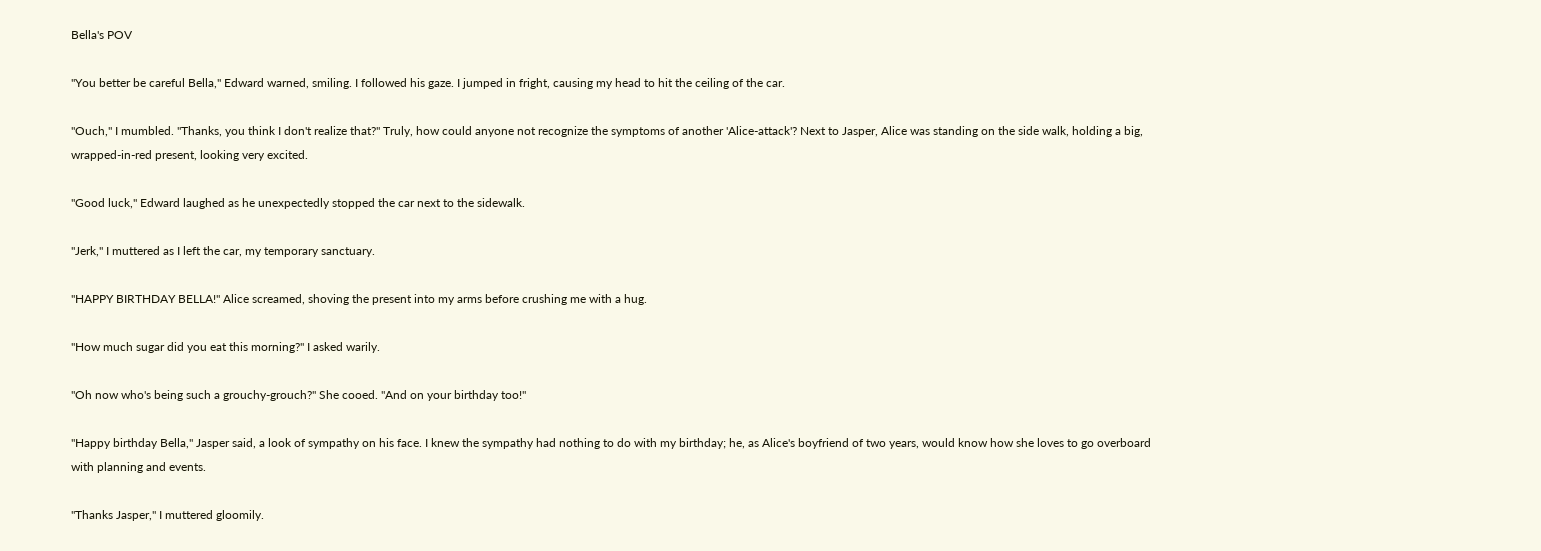Bella's POV

"You better be careful Bella," Edward warned, smiling. I followed his gaze. I jumped in fright, causing my head to hit the ceiling of the car.

"Ouch," I mumbled. "Thanks, you think I don't realize that?" Truly, how could anyone not recognize the symptoms of another 'Alice-attack'? Next to Jasper, Alice was standing on the side walk, holding a big, wrapped-in-red present, looking very excited.

"Good luck," Edward laughed as he unexpectedly stopped the car next to the sidewalk.

"Jerk," I muttered as I left the car, my temporary sanctuary.

"HAPPY BIRTHDAY BELLA!" Alice screamed, shoving the present into my arms before crushing me with a hug.

"How much sugar did you eat this morning?" I asked warily.

"Oh now who's being such a grouchy-grouch?" She cooed. "And on your birthday too!"

"Happy birthday Bella," Jasper said, a look of sympathy on his face. I knew the sympathy had nothing to do with my birthday; he, as Alice's boyfriend of two years, would know how she loves to go overboard with planning and events.

"Thanks Jasper," I muttered gloomily.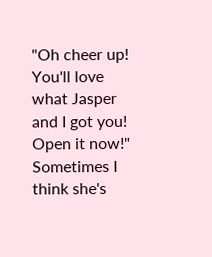"Oh cheer up! You'll love what Jasper and I got you! Open it now!" Sometimes I think she's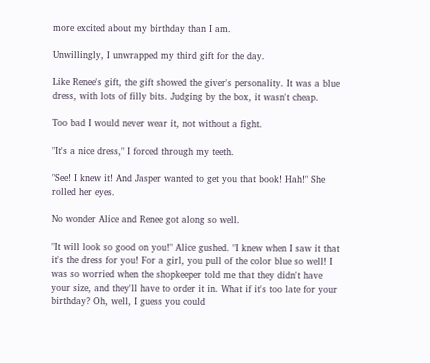more excited about my birthday than I am.

Unwillingly, I unwrapped my third gift for the day.

Like Renee's gift, the gift showed the giver's personality. It was a blue dress, with lots of filly bits. Judging by the box, it wasn't cheap.

Too bad I would never wear it, not without a fight.

"It's a nice dress," I forced through my teeth.

"See! I knew it! And Jasper wanted to get you that book! Hah!" She rolled her eyes.

No wonder Alice and Renee got along so well.

"It will look so good on you!" Alice gushed. "I knew when I saw it that it's the dress for you! For a girl, you pull of the color blue so well! I was so worried when the shopkeeper told me that they didn't have your size, and they'll have to order it in. What if it's too late for your birthday? Oh, well, I guess you could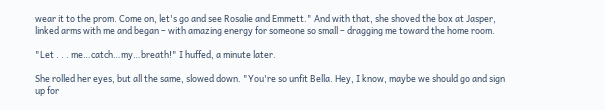wear it to the prom. Come on, let's go and see Rosalie and Emmett." And with that, she shoved the box at Jasper, linked arms with me and began – with amazing energy for someone so small – dragging me toward the home room.

"Let . . . me…catch…my…breath!" I huffed, a minute later.

She rolled her eyes, but all the same, slowed down. "You're so unfit Bella. Hey, I know, maybe we should go and sign up for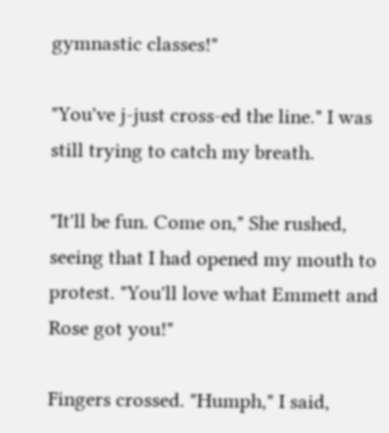gymnastic classes!"

"You've j-just cross-ed the line." I was still trying to catch my breath.

"It'll be fun. Come on," She rushed, seeing that I had opened my mouth to protest. "You'll love what Emmett and Rose got you!"

Fingers crossed. "Humph," I said,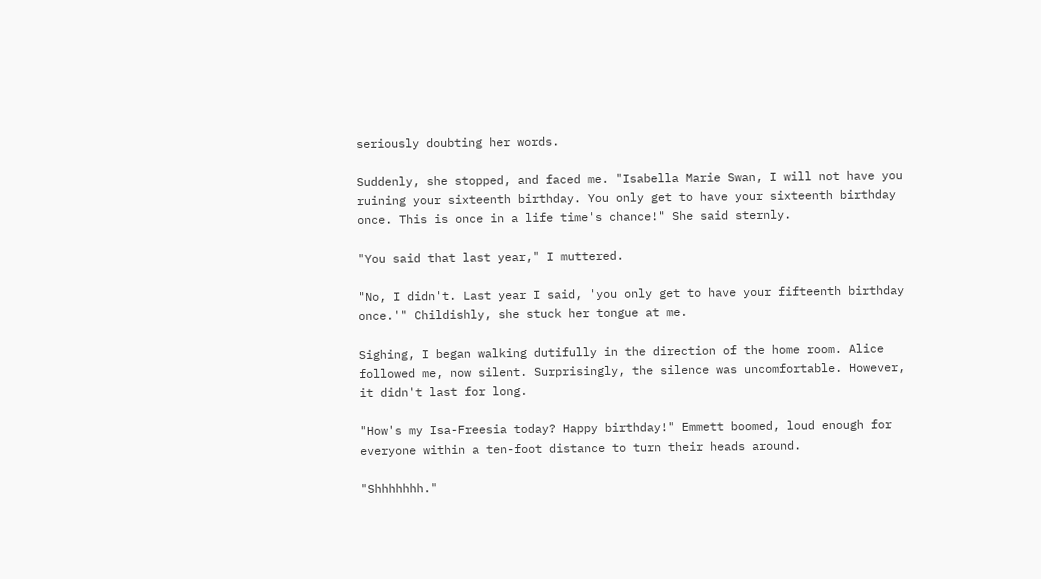seriously doubting her words.

Suddenly, she stopped, and faced me. "Isabella Marie Swan, I will not have you ruining your sixteenth birthday. You only get to have your sixteenth birthday once. This is once in a life time's chance!" She said sternly.

"You said that last year," I muttered.

"No, I didn't. Last year I said, 'you only get to have your fifteenth birthday once.'" Childishly, she stuck her tongue at me.

Sighing, I began walking dutifully in the direction of the home room. Alice followed me, now silent. Surprisingly, the silence was uncomfortable. However, it didn't last for long.

"How's my Isa-Freesia today? Happy birthday!" Emmett boomed, loud enough for everyone within a ten-foot distance to turn their heads around.

"Shhhhhhh."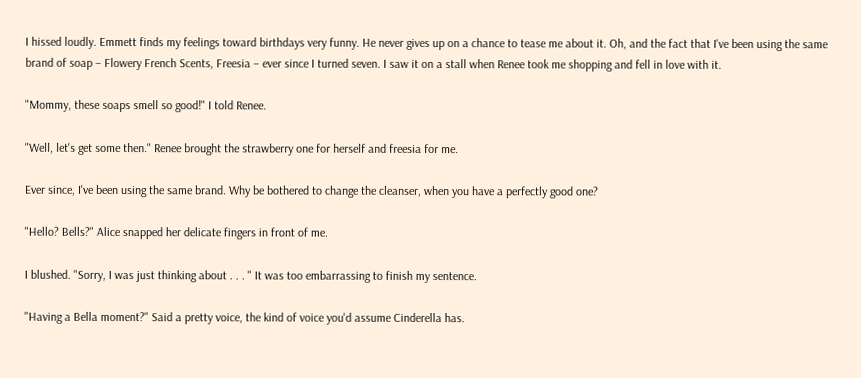I hissed loudly. Emmett finds my feelings toward birthdays very funny. He never gives up on a chance to tease me about it. Oh, and the fact that I've been using the same brand of soap – Flowery French Scents, Freesia – ever since I turned seven. I saw it on a stall when Renee took me shopping and fell in love with it.

"Mommy, these soaps smell so good!" I told Renee.

"Well, let's get some then." Renee brought the strawberry one for herself and freesia for me.

Ever since, I've been using the same brand. Why be bothered to change the cleanser, when you have a perfectly good one?

"Hello? Bells?" Alice snapped her delicate fingers in front of me.

I blushed. "Sorry, I was just thinking about . . . " It was too embarrassing to finish my sentence.

"Having a Bella moment?" Said a pretty voice, the kind of voice you'd assume Cinderella has.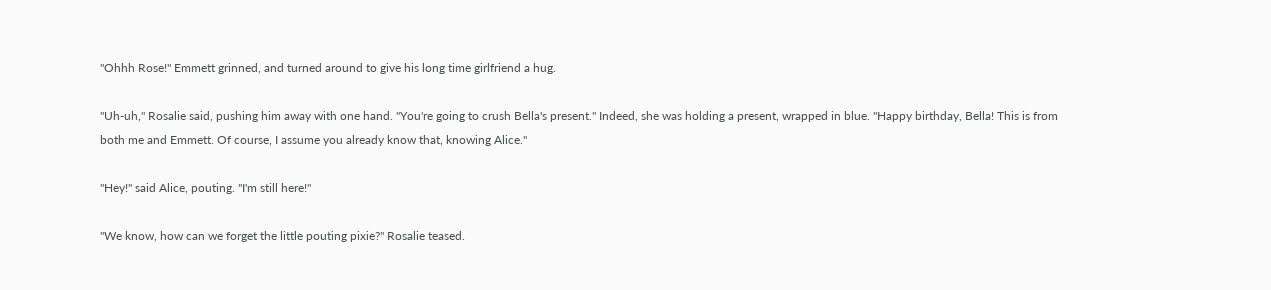"Ohhh Rose!" Emmett grinned, and turned around to give his long time girlfriend a hug.

"Uh-uh," Rosalie said, pushing him away with one hand. "You're going to crush Bella's present." Indeed, she was holding a present, wrapped in blue. "Happy birthday, Bella! This is from both me and Emmett. Of course, I assume you already know that, knowing Alice."

"Hey!" said Alice, pouting. "I'm still here!"

"We know, how can we forget the little pouting pixie?" Rosalie teased.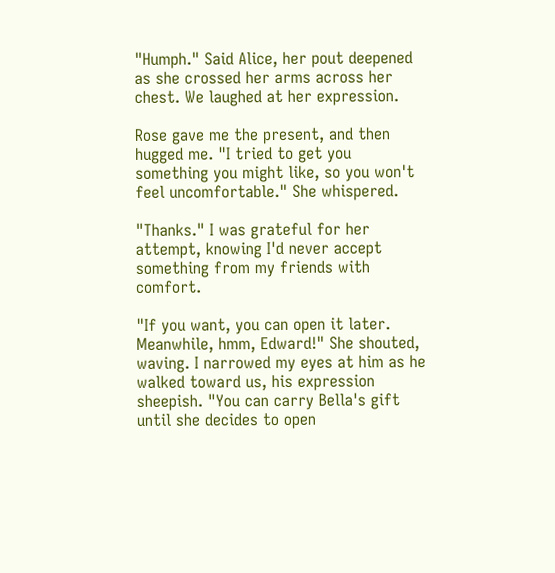"Humph." Said Alice, her pout deepened as she crossed her arms across her chest. We laughed at her expression.

Rose gave me the present, and then hugged me. "I tried to get you something you might like, so you won't feel uncomfortable." She whispered.

"Thanks." I was grateful for her attempt, knowing I'd never accept something from my friends with comfort.

"If you want, you can open it later. Meanwhile, hmm, Edward!" She shouted, waving. I narrowed my eyes at him as he walked toward us, his expression sheepish. "You can carry Bella's gift until she decides to open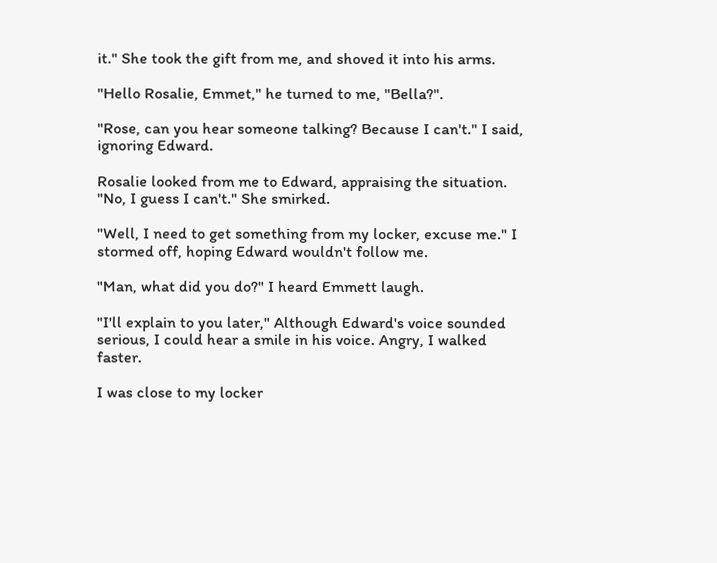it." She took the gift from me, and shoved it into his arms.

"Hello Rosalie, Emmet," he turned to me, "Bella?".

"Rose, can you hear someone talking? Because I can't." I said, ignoring Edward.

Rosalie looked from me to Edward, appraising the situation. "No, I guess I can't." She smirked.

"Well, I need to get something from my locker, excuse me." I stormed off, hoping Edward wouldn't follow me.

"Man, what did you do?" I heard Emmett laugh.

"I'll explain to you later," Although Edward's voice sounded serious, I could hear a smile in his voice. Angry, I walked faster.

I was close to my locker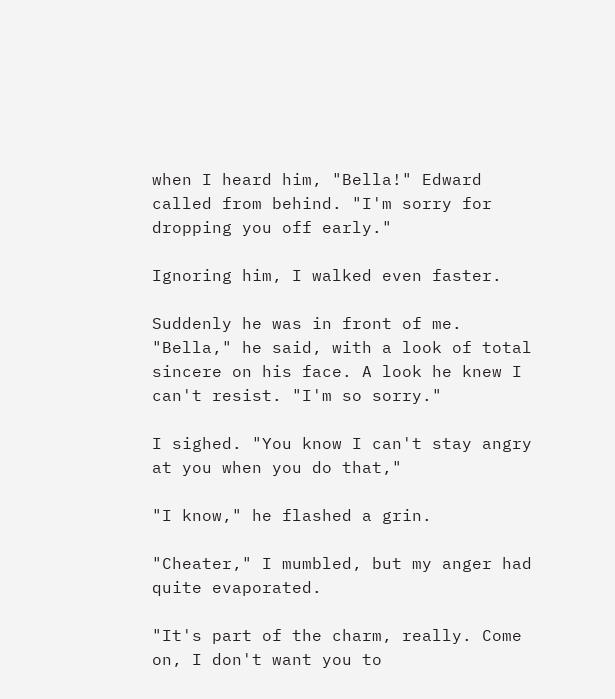when I heard him, "Bella!" Edward called from behind. "I'm sorry for dropping you off early."

Ignoring him, I walked even faster.

Suddenly he was in front of me. "Bella," he said, with a look of total sincere on his face. A look he knew I can't resist. "I'm so sorry."

I sighed. "You know I can't stay angry at you when you do that,"

"I know," he flashed a grin.

"Cheater," I mumbled, but my anger had quite evaporated.

"It's part of the charm, really. Come on, I don't want you to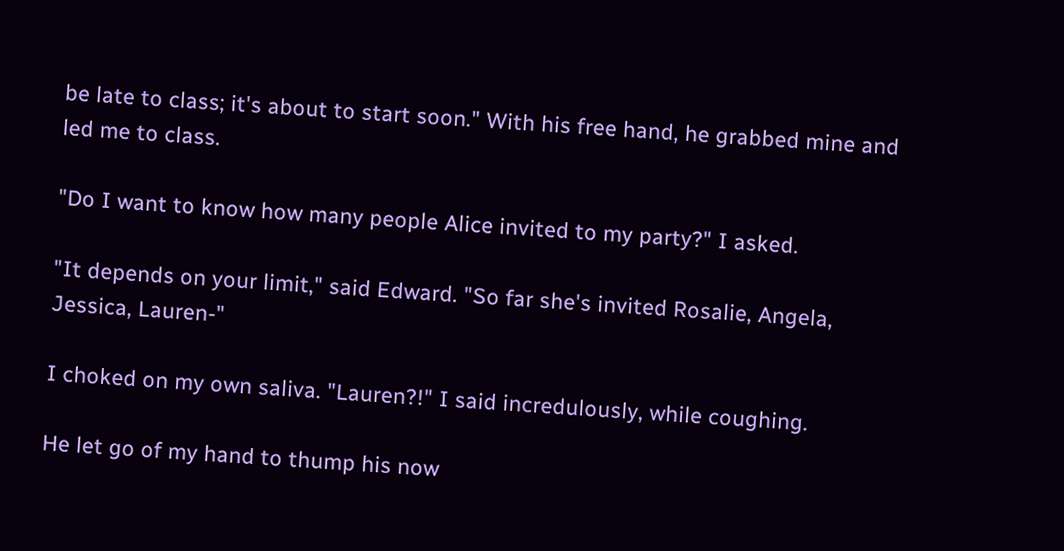be late to class; it's about to start soon." With his free hand, he grabbed mine and led me to class.

"Do I want to know how many people Alice invited to my party?" I asked.

"It depends on your limit," said Edward. "So far she's invited Rosalie, Angela, Jessica, Lauren-"

I choked on my own saliva. "Lauren?!" I said incredulously, while coughing.

He let go of my hand to thump his now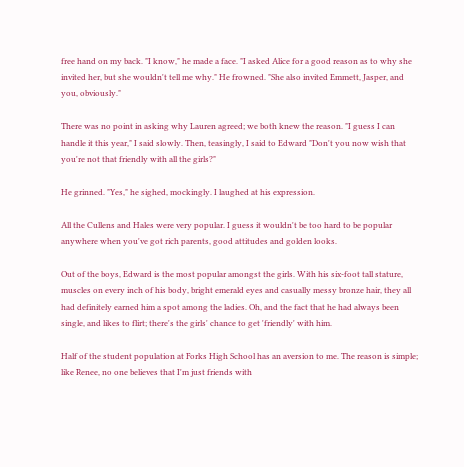free hand on my back. "I know," he made a face. "I asked Alice for a good reason as to why she invited her, but she wouldn't tell me why." He frowned. "She also invited Emmett, Jasper, and you, obviously."

There was no point in asking why Lauren agreed; we both knew the reason. "I guess I can handle it this year," I said slowly. Then, teasingly, I said to Edward "Don't you now wish that you're not that friendly with all the girls?"

He grinned. "Yes," he sighed, mockingly. I laughed at his expression.

All the Cullens and Hales were very popular. I guess it wouldn't be too hard to be popular anywhere when you've got rich parents, good attitudes and golden looks.

Out of the boys, Edward is the most popular amongst the girls. With his six-foot tall stature, muscles on every inch of his body, bright emerald eyes and casually messy bronze hair, they all had definitely earned him a spot among the ladies. Oh, and the fact that he had always been single, and likes to flirt; there's the girls' chance to get 'friendly' with him.

Half of the student population at Forks High School has an aversion to me. The reason is simple; like Renee, no one believes that I'm just friends with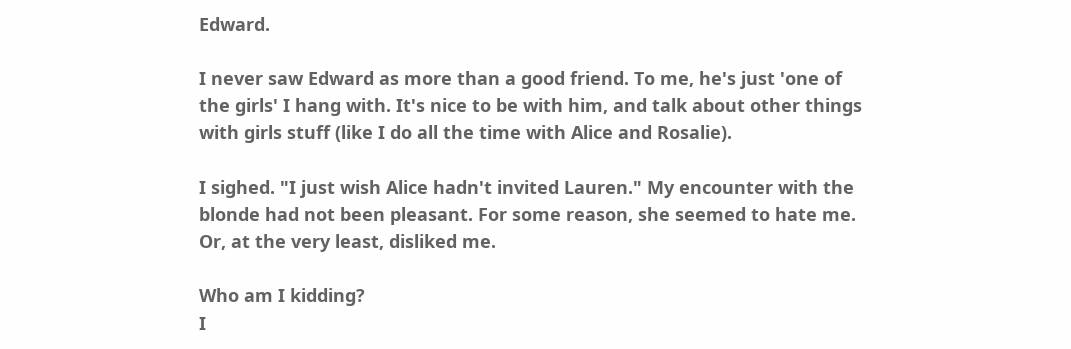Edward.

I never saw Edward as more than a good friend. To me, he's just 'one of the girls' I hang with. It's nice to be with him, and talk about other things with girls stuff (like I do all the time with Alice and Rosalie).

I sighed. "I just wish Alice hadn't invited Lauren." My encounter with the blonde had not been pleasant. For some reason, she seemed to hate me. Or, at the very least, disliked me.

Who am I kidding?
I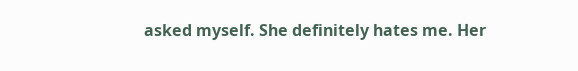asked myself. She definitely hates me. Her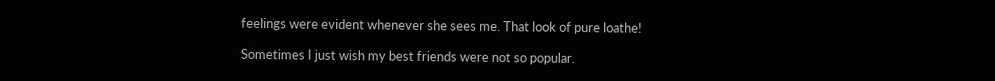feelings were evident whenever she sees me. That look of pure loathe!

Sometimes I just wish my best friends were not so popular.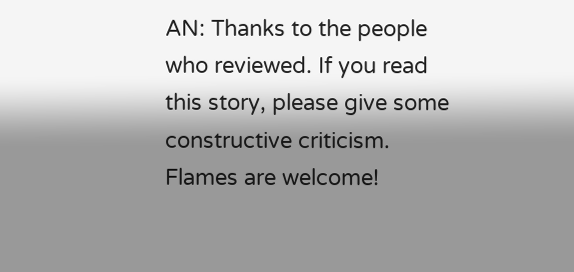AN: Thanks to the people who reviewed. If you read this story, please give some constructive criticism. Flames are welcome!